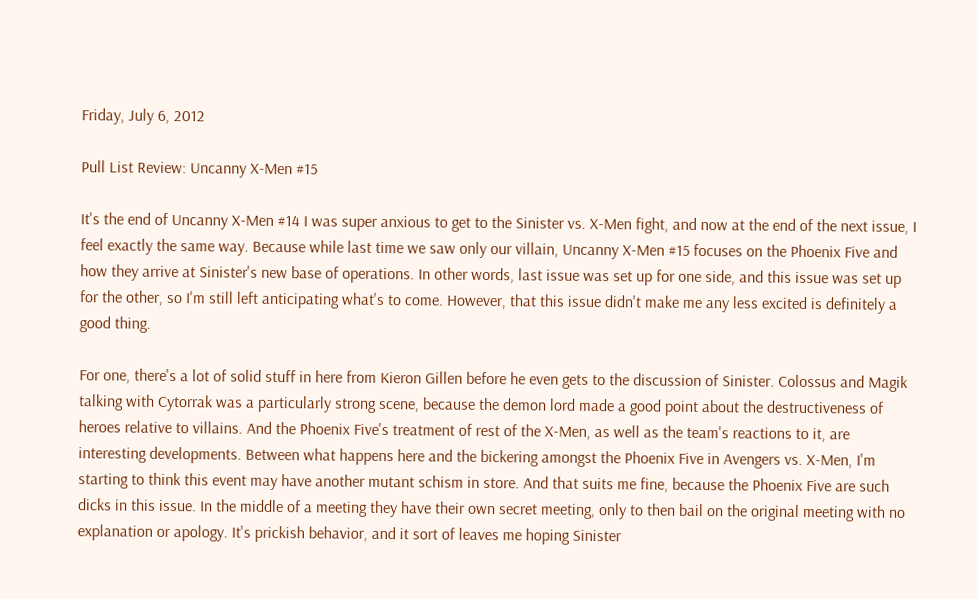Friday, July 6, 2012

Pull List Review: Uncanny X-Men #15

It's the end of Uncanny X-Men #14 I was super anxious to get to the Sinister vs. X-Men fight, and now at the end of the next issue, I feel exactly the same way. Because while last time we saw only our villain, Uncanny X-Men #15 focuses on the Phoenix Five and how they arrive at Sinister's new base of operations. In other words, last issue was set up for one side, and this issue was set up for the other, so I'm still left anticipating what's to come. However, that this issue didn't make me any less excited is definitely a good thing.

For one, there's a lot of solid stuff in here from Kieron Gillen before he even gets to the discussion of Sinister. Colossus and Magik talking with Cytorrak was a particularly strong scene, because the demon lord made a good point about the destructiveness of heroes relative to villains. And the Phoenix Five's treatment of rest of the X-Men, as well as the team's reactions to it, are interesting developments. Between what happens here and the bickering amongst the Phoenix Five in Avengers vs. X-Men, I'm starting to think this event may have another mutant schism in store. And that suits me fine, because the Phoenix Five are such dicks in this issue. In the middle of a meeting they have their own secret meeting, only to then bail on the original meeting with no explanation or apology. It's prickish behavior, and it sort of leaves me hoping Sinister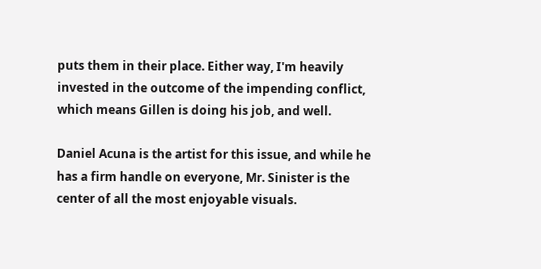puts them in their place. Either way, I'm heavily invested in the outcome of the impending conflict, which means Gillen is doing his job, and well.

Daniel Acuna is the artist for this issue, and while he has a firm handle on everyone, Mr. Sinister is the center of all the most enjoyable visuals.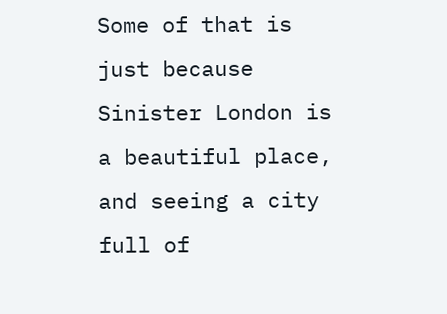Some of that is just because Sinister London is a beautiful place, and seeing a city full of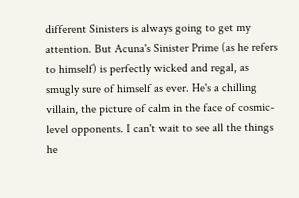different Sinisters is always going to get my attention. But Acuna's Sinister Prime (as he refers to himself) is perfectly wicked and regal, as smugly sure of himself as ever. He's a chilling villain, the picture of calm in the face of cosmic-level opponents. I can't wait to see all the things he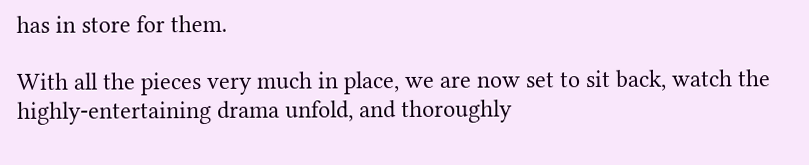has in store for them.

With all the pieces very much in place, we are now set to sit back, watch the highly-entertaining drama unfold, and thoroughly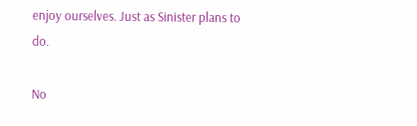enjoy ourselves. Just as Sinister plans to do.

No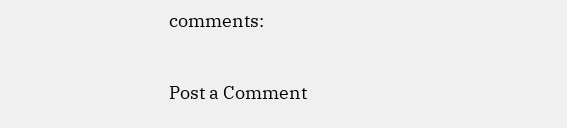comments:

Post a Comment